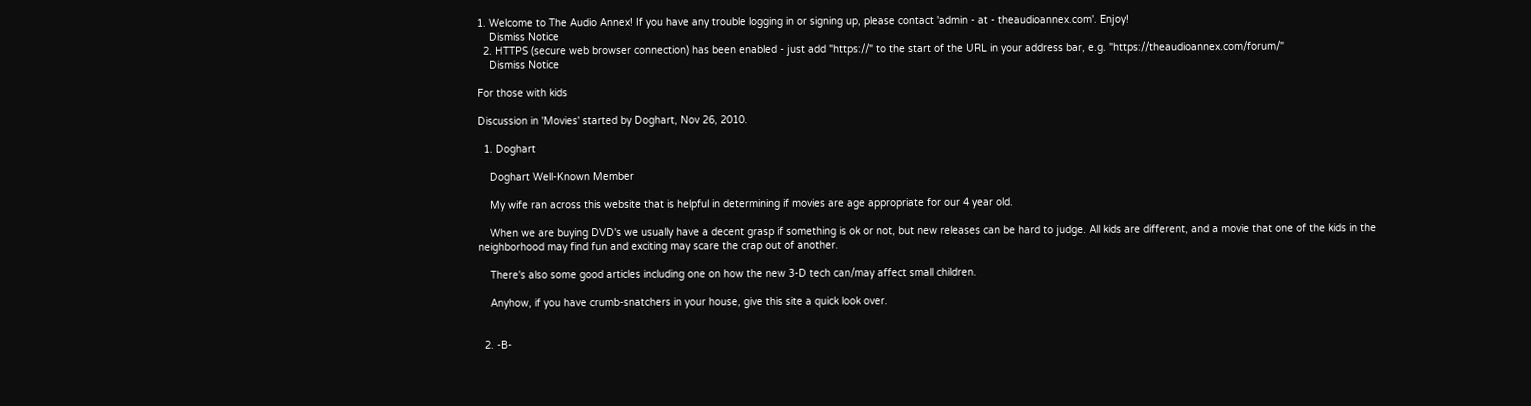1. Welcome to The Audio Annex! If you have any trouble logging in or signing up, please contact 'admin - at - theaudioannex.com'. Enjoy!
    Dismiss Notice
  2. HTTPS (secure web browser connection) has been enabled - just add "https://" to the start of the URL in your address bar, e.g. "https://theaudioannex.com/forum/"
    Dismiss Notice

For those with kids

Discussion in 'Movies' started by Doghart, Nov 26, 2010.

  1. Doghart

    Doghart Well-Known Member

    My wife ran across this website that is helpful in determining if movies are age appropriate for our 4 year old.

    When we are buying DVD's we usually have a decent grasp if something is ok or not, but new releases can be hard to judge. All kids are different, and a movie that one of the kids in the neighborhood may find fun and exciting may scare the crap out of another.

    There's also some good articles including one on how the new 3-D tech can/may affect small children.

    Anyhow, if you have crumb-snatchers in your house, give this site a quick look over.


  2. -B-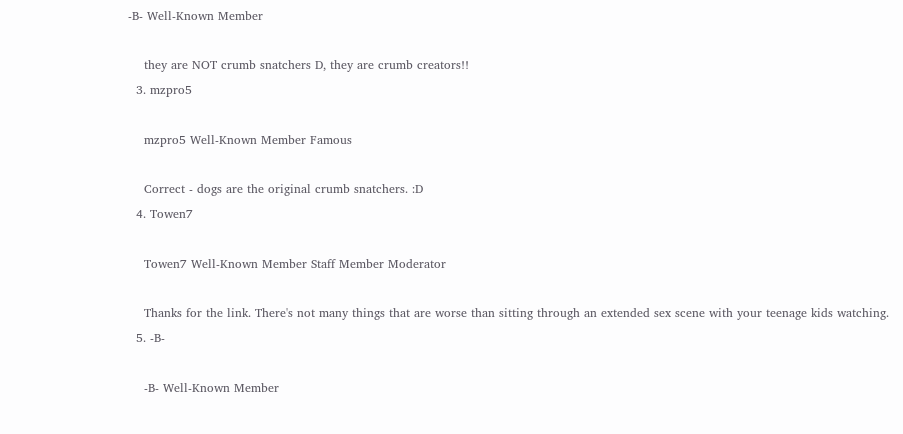-B- Well-Known Member

    they are NOT crumb snatchers D, they are crumb creators!!
  3. mzpro5

    mzpro5 Well-Known Member Famous

    Correct - dogs are the original crumb snatchers. :D
  4. Towen7

    Towen7 Well-Known Member Staff Member Moderator

    Thanks for the link. There's not many things that are worse than sitting through an extended sex scene with your teenage kids watching.
  5. -B-

    -B- Well-Known Member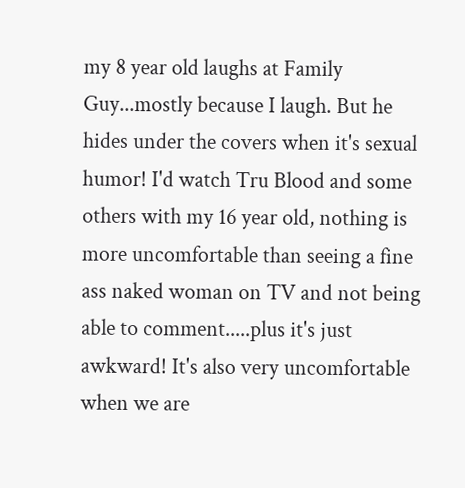my 8 year old laughs at Family Guy...mostly because I laugh. But he hides under the covers when it's sexual humor! I'd watch Tru Blood and some others with my 16 year old, nothing is more uncomfortable than seeing a fine ass naked woman on TV and not being able to comment.....plus it's just awkward! It's also very uncomfortable when we are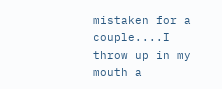mistaken for a couple....I throw up in my mouth a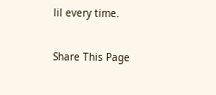lil every time.

Share This Page